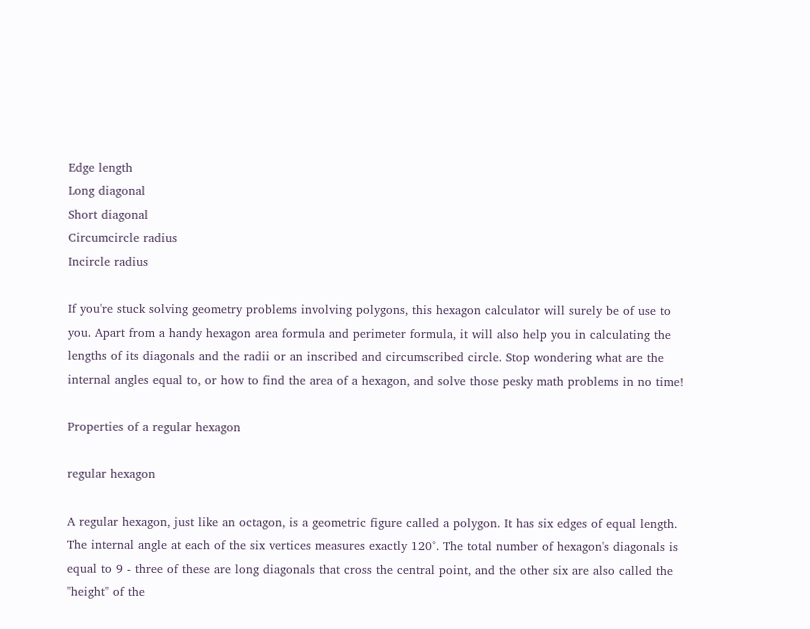Edge length
Long diagonal
Short diagonal
Circumcircle radius
Incircle radius

If you're stuck solving geometry problems involving polygons, this hexagon calculator will surely be of use to you. Apart from a handy hexagon area formula and perimeter formula, it will also help you in calculating the lengths of its diagonals and the radii or an inscribed and circumscribed circle. Stop wondering what are the internal angles equal to, or how to find the area of a hexagon, and solve those pesky math problems in no time!

Properties of a regular hexagon

regular hexagon

A regular hexagon, just like an octagon, is a geometric figure called a polygon. It has six edges of equal length. The internal angle at each of the six vertices measures exactly 120°. The total number of hexagon's diagonals is equal to 9 - three of these are long diagonals that cross the central point, and the other six are also called the "height" of the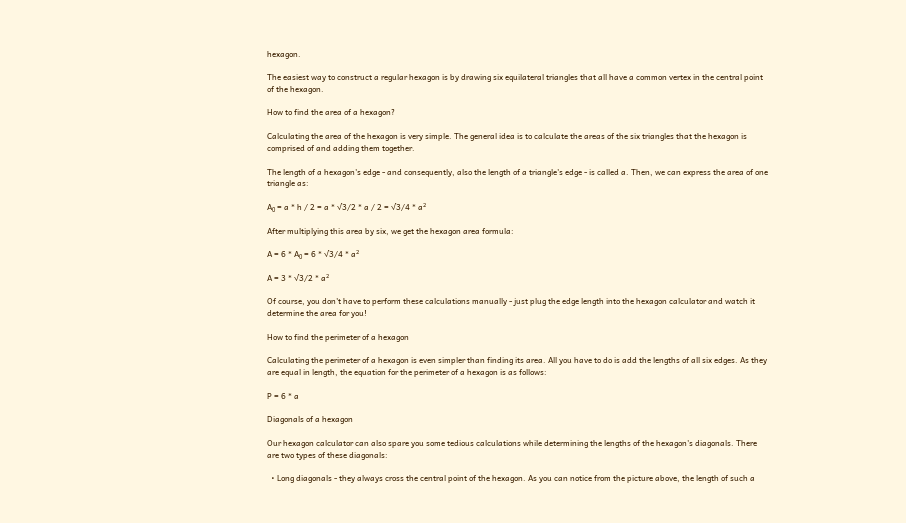hexagon.

The easiest way to construct a regular hexagon is by drawing six equilateral triangles that all have a common vertex in the central point of the hexagon.

How to find the area of a hexagon?

Calculating the area of the hexagon is very simple. The general idea is to calculate the areas of the six triangles that the hexagon is comprised of and adding them together.

The length of a hexagon's edge - and consequently, also the length of a triangle's edge - is called a. Then, we can express the area of one triangle as:

A₀ = a * h / 2 = a * √3/2 * a / 2 = √3/4 * a²

After multiplying this area by six, we get the hexagon area formula:

A = 6 * A₀ = 6 * √3/4 * a²

A = 3 * √3/2 * a²

Of course, you don't have to perform these calculations manually - just plug the edge length into the hexagon calculator and watch it determine the area for you!

How to find the perimeter of a hexagon

Calculating the perimeter of a hexagon is even simpler than finding its area. All you have to do is add the lengths of all six edges. As they are equal in length, the equation for the perimeter of a hexagon is as follows:

P = 6 * a

Diagonals of a hexagon

Our hexagon calculator can also spare you some tedious calculations while determining the lengths of the hexagon's diagonals. There are two types of these diagonals:

  • Long diagonals - they always cross the central point of the hexagon. As you can notice from the picture above, the length of such a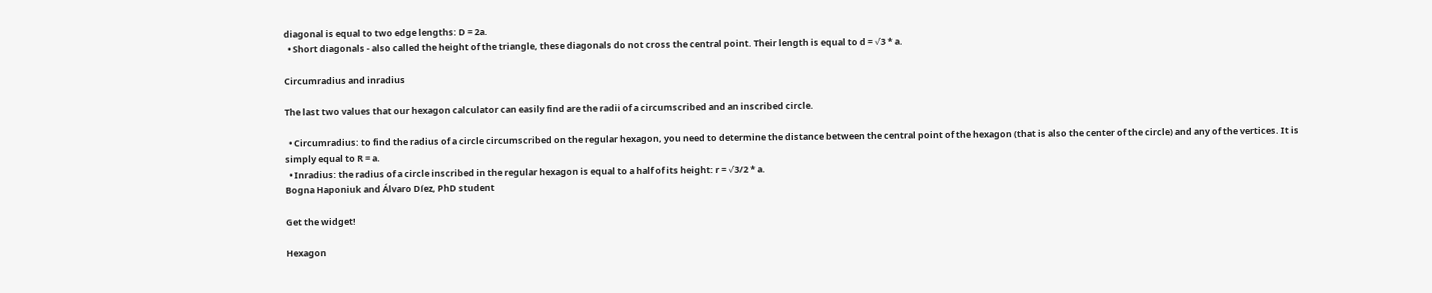diagonal is equal to two edge lengths: D = 2a.
  • Short diagonals - also called the height of the triangle, these diagonals do not cross the central point. Their length is equal to d = √3 * a.

Circumradius and inradius

The last two values that our hexagon calculator can easily find are the radii of a circumscribed and an inscribed circle.

  • Circumradius: to find the radius of a circle circumscribed on the regular hexagon, you need to determine the distance between the central point of the hexagon (that is also the center of the circle) and any of the vertices. It is simply equal to R = a.
  • Inradius: the radius of a circle inscribed in the regular hexagon is equal to a half of its height: r = √3/2 * a.
Bogna Haponiuk and Álvaro Díez, PhD student

Get the widget!

Hexagon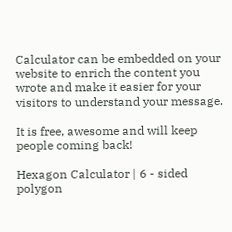Calculator can be embedded on your website to enrich the content you wrote and make it easier for your visitors to understand your message.

It is free, awesome and will keep people coming back!

Hexagon Calculator | 6 - sided polygon